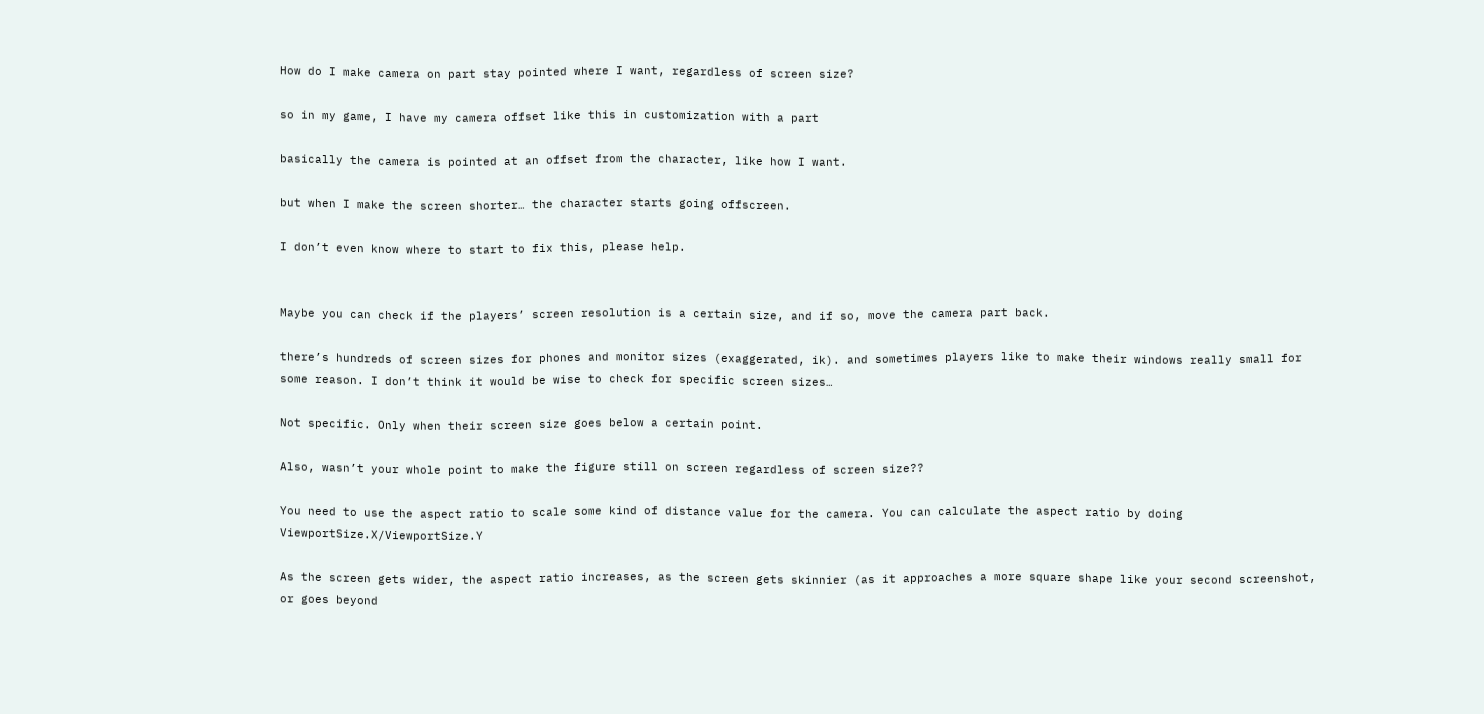How do I make camera on part stay pointed where I want, regardless of screen size?

so in my game, I have my camera offset like this in customization with a part

basically the camera is pointed at an offset from the character, like how I want.

but when I make the screen shorter… the character starts going offscreen.

I don’t even know where to start to fix this, please help.


Maybe you can check if the players’ screen resolution is a certain size, and if so, move the camera part back.

there’s hundreds of screen sizes for phones and monitor sizes (exaggerated, ik). and sometimes players like to make their windows really small for some reason. I don’t think it would be wise to check for specific screen sizes…

Not specific. Only when their screen size goes below a certain point.

Also, wasn’t your whole point to make the figure still on screen regardless of screen size??

You need to use the aspect ratio to scale some kind of distance value for the camera. You can calculate the aspect ratio by doing ViewportSize.X/ViewportSize.Y

As the screen gets wider, the aspect ratio increases, as the screen gets skinnier (as it approaches a more square shape like your second screenshot, or goes beyond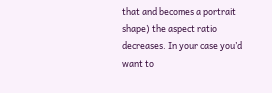that and becomes a portrait shape) the aspect ratio decreases. In your case you’d want to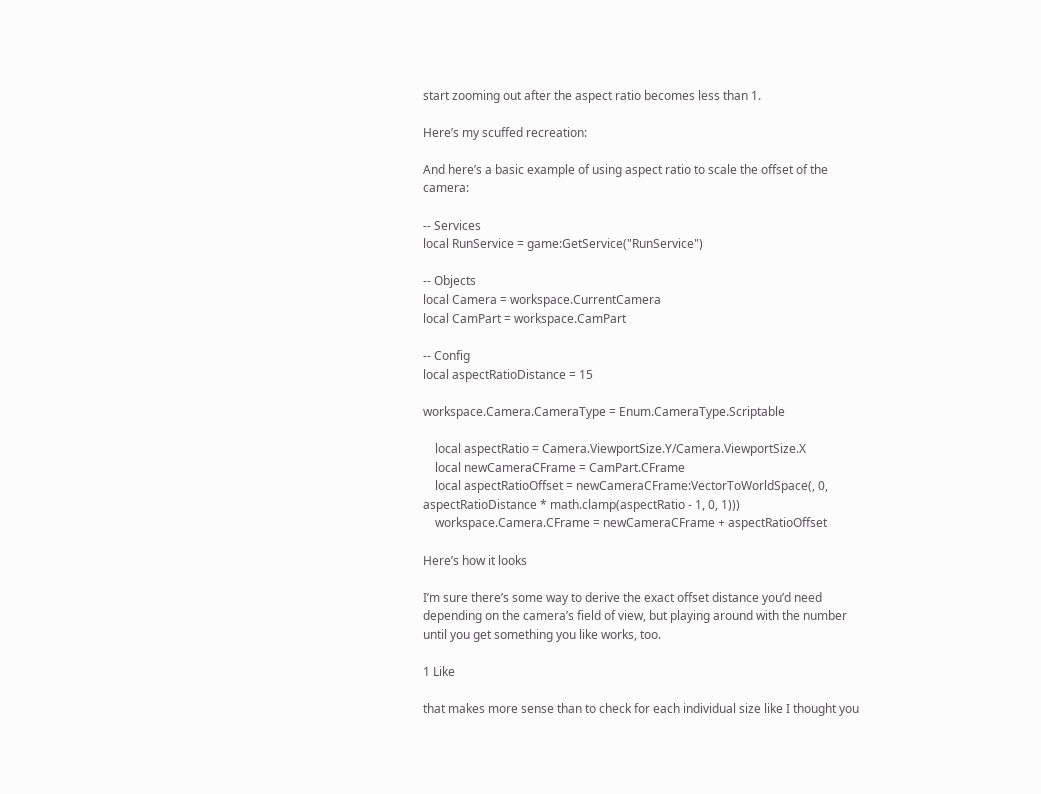start zooming out after the aspect ratio becomes less than 1.

Here’s my scuffed recreation:

And here’s a basic example of using aspect ratio to scale the offset of the camera:

-- Services
local RunService = game:GetService("RunService")

-- Objects
local Camera = workspace.CurrentCamera
local CamPart = workspace.CamPart

-- Config
local aspectRatioDistance = 15

workspace.Camera.CameraType = Enum.CameraType.Scriptable

    local aspectRatio = Camera.ViewportSize.Y/Camera.ViewportSize.X
    local newCameraCFrame = CamPart.CFrame
    local aspectRatioOffset = newCameraCFrame:VectorToWorldSpace(, 0, aspectRatioDistance * math.clamp(aspectRatio - 1, 0, 1)))
    workspace.Camera.CFrame = newCameraCFrame + aspectRatioOffset

Here’s how it looks

I’m sure there’s some way to derive the exact offset distance you’d need depending on the camera’s field of view, but playing around with the number until you get something you like works, too.

1 Like

that makes more sense than to check for each individual size like I thought you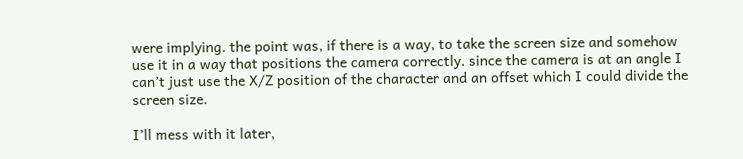were implying. the point was, if there is a way, to take the screen size and somehow use it in a way that positions the camera correctly. since the camera is at an angle I can’t just use the X/Z position of the character and an offset which I could divide the screen size.

I’ll mess with it later,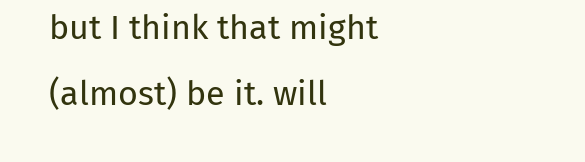but I think that might (almost) be it. will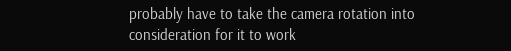probably have to take the camera rotation into consideration for it to work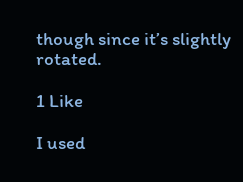though since it’s slightly rotated.

1 Like

I used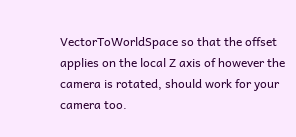VectorToWorldSpace so that the offset applies on the local Z axis of however the camera is rotated, should work for your camera too.